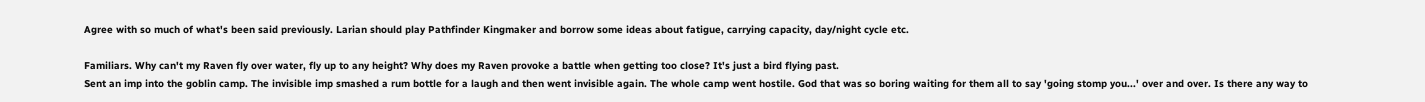Agree with so much of what's been said previously. Larian should play Pathfinder Kingmaker and borrow some ideas about fatigue, carrying capacity, day/night cycle etc.

Familiars. Why can't my Raven fly over water, fly up to any height? Why does my Raven provoke a battle when getting too close? It's just a bird flying past.
Sent an imp into the goblin camp. The invisible imp smashed a rum bottle for a laugh and then went invisible again. The whole camp went hostile. God that was so boring waiting for them all to say 'going stomp you...' over and over. Is there any way to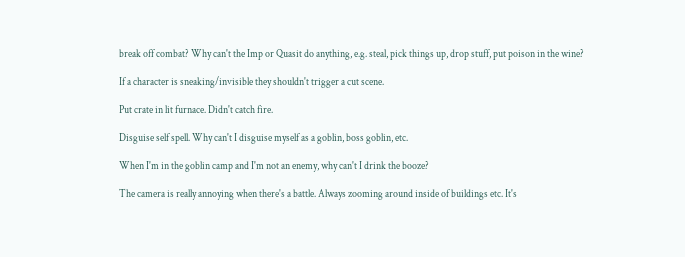break off combat? Why can't the Imp or Quasit do anything, e.g. steal, pick things up, drop stuff, put poison in the wine?

If a character is sneaking/invisible they shouldn't trigger a cut scene.

Put crate in lit furnace. Didn't catch fire.

Disguise self spell. Why can't I disguise myself as a goblin, boss goblin, etc.

When I'm in the goblin camp and I'm not an enemy, why can't I drink the booze?

The camera is really annoying when there's a battle. Always zooming around inside of buildings etc. It's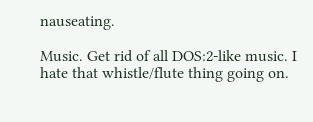nauseating.

Music. Get rid of all DOS:2-like music. I hate that whistle/flute thing going on.